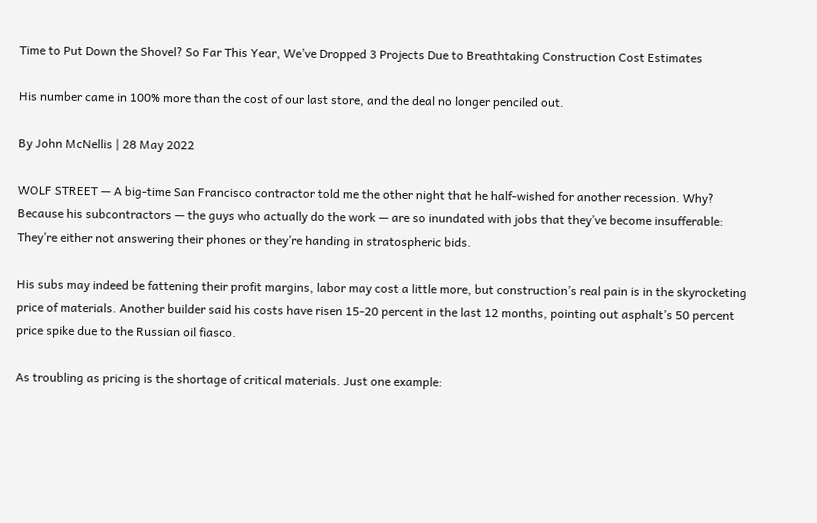Time to Put Down the Shovel? So Far This Year, We’ve Dropped 3 Projects Due to Breathtaking Construction Cost Estimates

His number came in 100% more than the cost of our last store, and the deal no longer penciled out.

By John McNellis | 28 May 2022

WOLF STREET — A big-time San Francisco contractor told me the other night that he half-wished for another recession. Why? Because his subcontractors — the guys who actually do the work — are so inundated with jobs that they’ve become insufferable: They’re either not answering their phones or they’re handing in stratospheric bids.

His subs may indeed be fattening their profit margins, labor may cost a little more, but construction’s real pain is in the skyrocketing price of materials. Another builder said his costs have risen 15-20 percent in the last 12 months, pointing out asphalt’s 50 percent price spike due to the Russian oil fiasco.

As troubling as pricing is the shortage of critical materials. Just one example: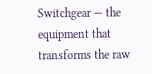Switchgear — the equipment that transforms the raw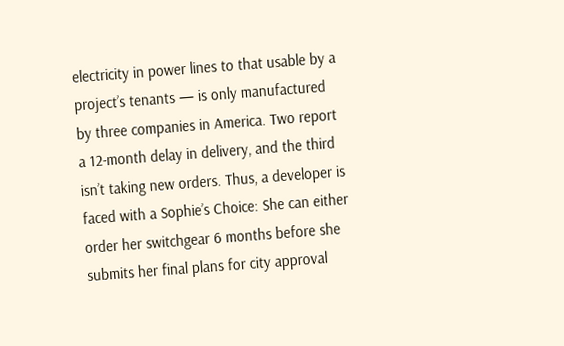electricity in power lines to that usable by a project’s tenants — is only manufactured by three companies in America. Two report a 12-month delay in delivery, and the third isn’t taking new orders. Thus, a developer is faced with a Sophie’s Choice: She can either order her switchgear 6 months before she submits her final plans for city approval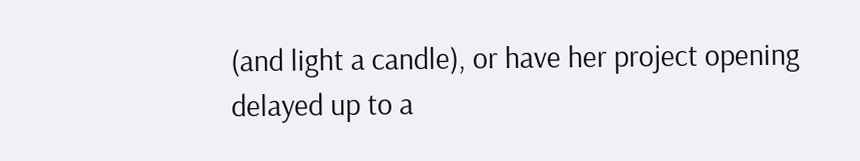(and light a candle), or have her project opening delayed up to a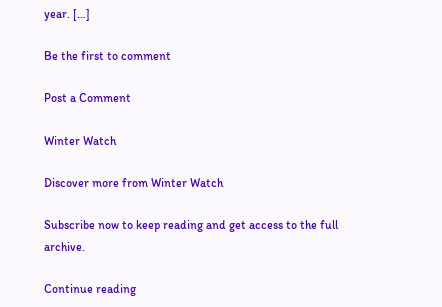year. […]

Be the first to comment

Post a Comment

Winter Watch

Discover more from Winter Watch

Subscribe now to keep reading and get access to the full archive.

Continue reading